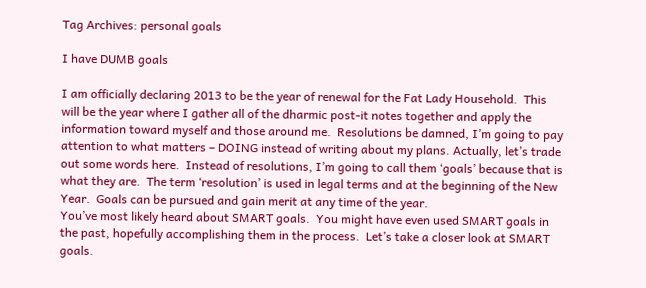Tag Archives: personal goals

I have DUMB goals

I am officially declaring 2013 to be the year of renewal for the Fat Lady Household.  This will be the year where I gather all of the dharmic post-it notes together and apply the information toward myself and those around me.  Resolutions be damned, I’m going to pay attention to what matters – DOING instead of writing about my plans. Actually, let’s trade out some words here.  Instead of resolutions, I’m going to call them ‘goals’ because that is what they are.  The term ‘resolution’ is used in legal terms and at the beginning of the New Year.  Goals can be pursued and gain merit at any time of the year.
You’ve most likely heard about SMART goals.  You might have even used SMART goals in the past, hopefully accomplishing them in the process.  Let’s take a closer look at SMART goals.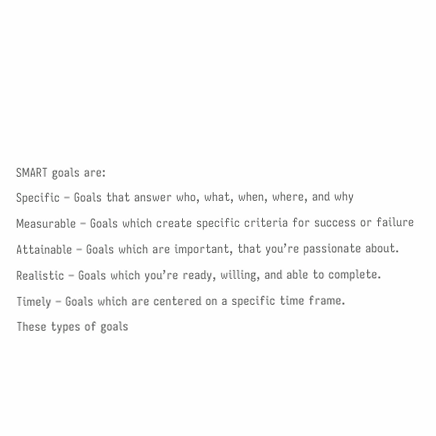SMART goals are:
Specific – Goals that answer who, what, when, where, and why
Measurable – Goals which create specific criteria for success or failure
Attainable – Goals which are important, that you’re passionate about.
Realistic – Goals which you’re ready, willing, and able to complete.
Timely – Goals which are centered on a specific time frame.
These types of goals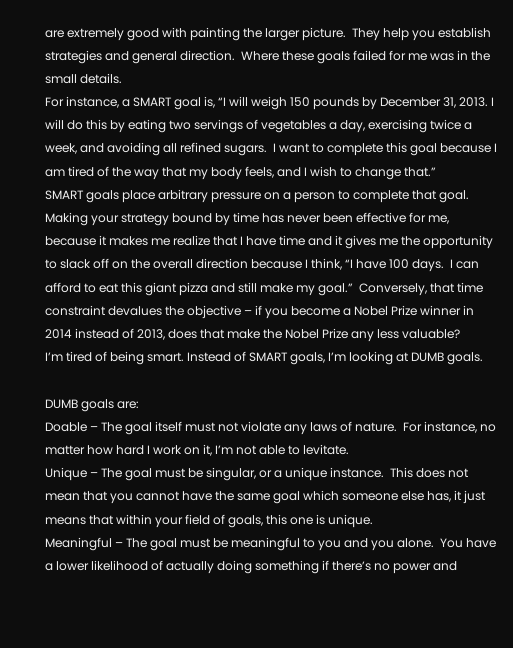are extremely good with painting the larger picture.  They help you establish strategies and general direction.  Where these goals failed for me was in the small details.
For instance, a SMART goal is, “I will weigh 150 pounds by December 31, 2013. I will do this by eating two servings of vegetables a day, exercising twice a week, and avoiding all refined sugars.  I want to complete this goal because I am tired of the way that my body feels, and I wish to change that.”
SMART goals place arbitrary pressure on a person to complete that goal.  Making your strategy bound by time has never been effective for me, because it makes me realize that I have time and it gives me the opportunity to slack off on the overall direction because I think, “I have 100 days.  I can afford to eat this giant pizza and still make my goal.”  Conversely, that time constraint devalues the objective – if you become a Nobel Prize winner in 2014 instead of 2013, does that make the Nobel Prize any less valuable?
I’m tired of being smart. Instead of SMART goals, I’m looking at DUMB goals.

DUMB goals are:
Doable – The goal itself must not violate any laws of nature.  For instance, no matter how hard I work on it, I’m not able to levitate.
Unique – The goal must be singular, or a unique instance.  This does not mean that you cannot have the same goal which someone else has, it just means that within your field of goals, this one is unique.
Meaningful – The goal must be meaningful to you and you alone.  You have a lower likelihood of actually doing something if there’s no power and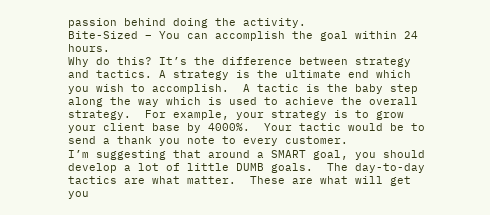passion behind doing the activity.
Bite-Sized – You can accomplish the goal within 24 hours.
Why do this? It’s the difference between strategy and tactics. A strategy is the ultimate end which you wish to accomplish.  A tactic is the baby step along the way which is used to achieve the overall strategy.  For example, your strategy is to grow your client base by 4000%.  Your tactic would be to send a thank you note to every customer.
I’m suggesting that around a SMART goal, you should develop a lot of little DUMB goals.  The day-to-day tactics are what matter.  These are what will get you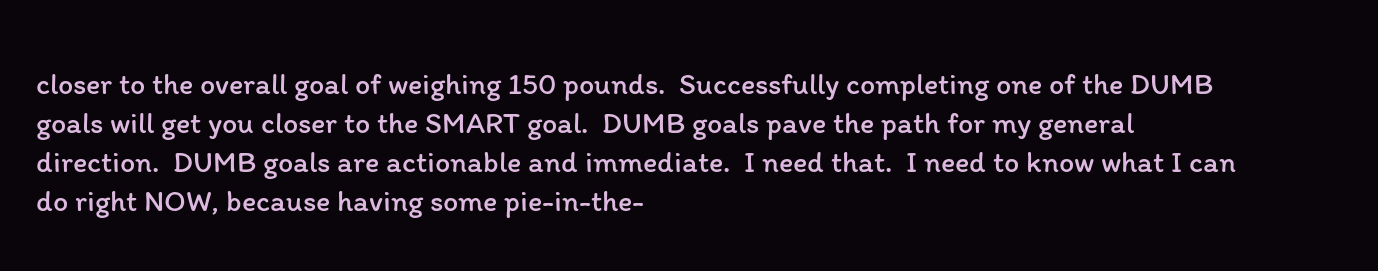closer to the overall goal of weighing 150 pounds.  Successfully completing one of the DUMB goals will get you closer to the SMART goal.  DUMB goals pave the path for my general direction.  DUMB goals are actionable and immediate.  I need that.  I need to know what I can do right NOW, because having some pie-in-the-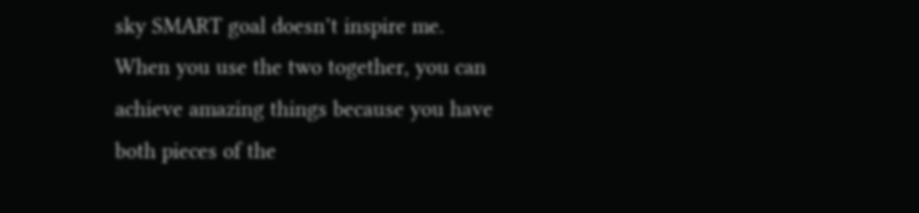sky SMART goal doesn’t inspire me.
When you use the two together, you can achieve amazing things because you have both pieces of the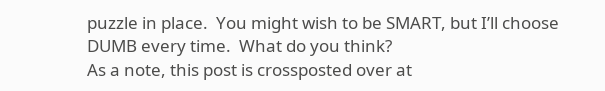puzzle in place.  You might wish to be SMART, but I’ll choose DUMB every time.  What do you think?
As a note, this post is crossposted over at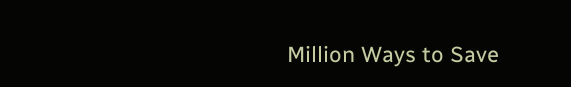Million Ways to Save